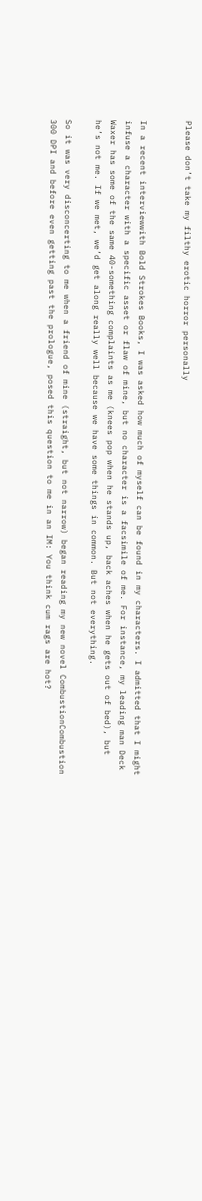Please don’t take my filthy erotic horror personally


In a recent interviewwith Bold Strokes Books, I was asked how much of myself can be found in my characters. I admitted that I might infuse a character with a specific asset or flaw of mine, but no character is a facsimile of me. For instance, my leading man Deck Waxer has some of the same 40-something complaints as me (knees pop when he stands up, back aches when he gets out of bed), but he’s not me. If we met, we’d get along really well because we have some things in common. But not everything.

So it was very disconcerting to me when a friend of mine (straight, but not narrow) began reading my new novel CombustionCombustion 300 DPI and before even getting past the prologue, posed this question to me in an IM: You think cum rags are hot?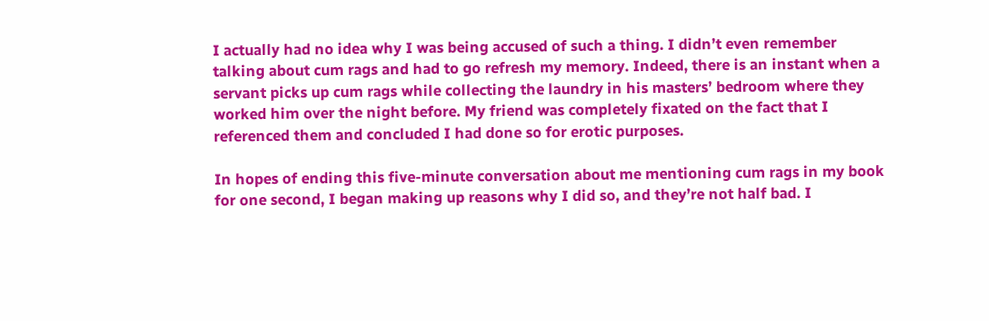I actually had no idea why I was being accused of such a thing. I didn’t even remember talking about cum rags and had to go refresh my memory. Indeed, there is an instant when a servant picks up cum rags while collecting the laundry in his masters’ bedroom where they worked him over the night before. My friend was completely fixated on the fact that I referenced them and concluded I had done so for erotic purposes.

In hopes of ending this five-minute conversation about me mentioning cum rags in my book for one second, I began making up reasons why I did so, and they’re not half bad. I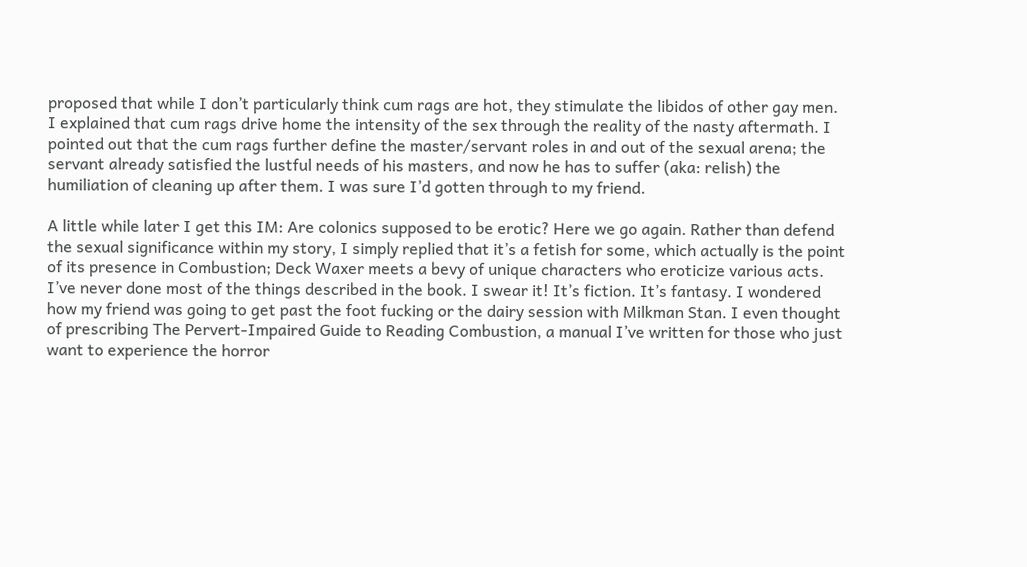proposed that while I don’t particularly think cum rags are hot, they stimulate the libidos of other gay men. I explained that cum rags drive home the intensity of the sex through the reality of the nasty aftermath. I pointed out that the cum rags further define the master/servant roles in and out of the sexual arena; the servant already satisfied the lustful needs of his masters, and now he has to suffer (aka: relish) the humiliation of cleaning up after them. I was sure I’d gotten through to my friend.

A little while later I get this IM: Are colonics supposed to be erotic? Here we go again. Rather than defend the sexual significance within my story, I simply replied that it’s a fetish for some, which actually is the point of its presence in Combustion; Deck Waxer meets a bevy of unique characters who eroticize various acts. I’ve never done most of the things described in the book. I swear it! It’s fiction. It’s fantasy. I wondered how my friend was going to get past the foot fucking or the dairy session with Milkman Stan. I even thought of prescribing The Pervert-Impaired Guide to Reading Combustion, a manual I’ve written for those who just want to experience the horror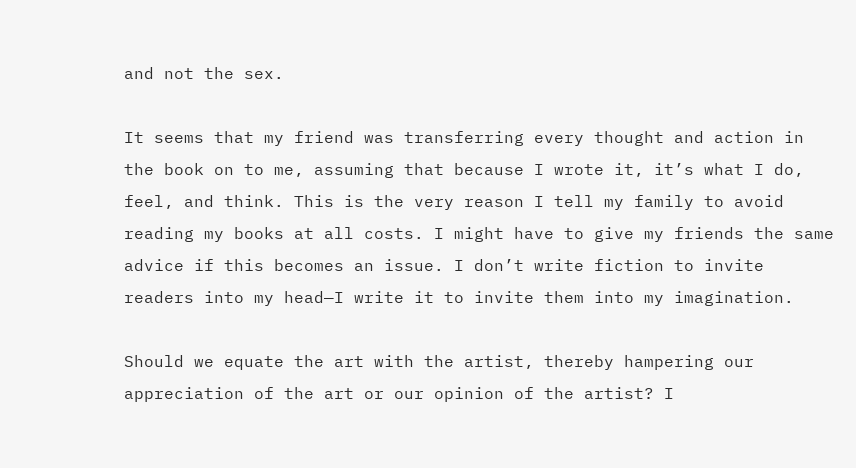and not the sex.

It seems that my friend was transferring every thought and action in the book on to me, assuming that because I wrote it, it’s what I do, feel, and think. This is the very reason I tell my family to avoid reading my books at all costs. I might have to give my friends the same advice if this becomes an issue. I don’t write fiction to invite readers into my head—I write it to invite them into my imagination.

Should we equate the art with the artist, thereby hampering our appreciation of the art or our opinion of the artist? I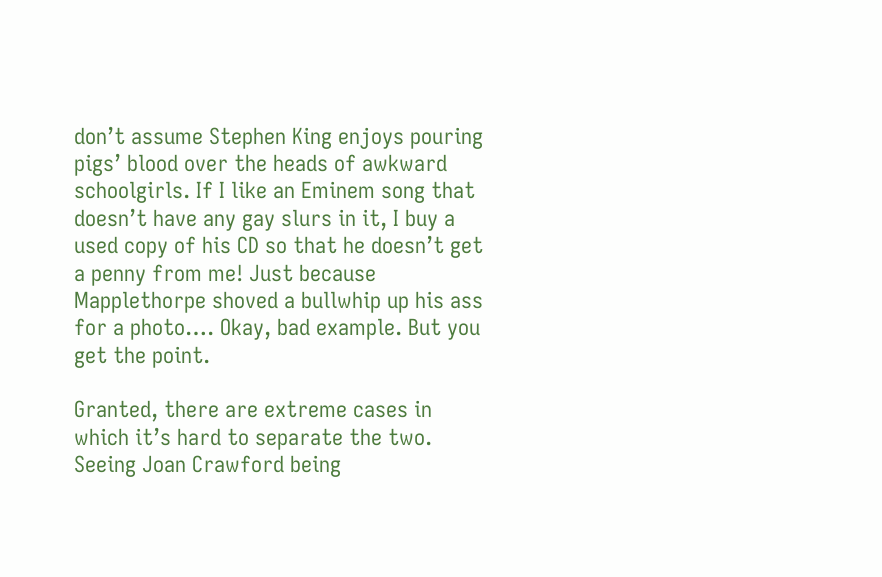don’t assume Stephen King enjoys pouring pigs’ blood over the heads of awkward schoolgirls. If I like an Eminem song that doesn’t have any gay slurs in it, I buy a used copy of his CD so that he doesn’t get a penny from me! Just because Mapplethorpe shoved a bullwhip up his ass for a photo…. Okay, bad example. But you get the point.

Granted, there are extreme cases in which it’s hard to separate the two. Seeing Joan Crawford being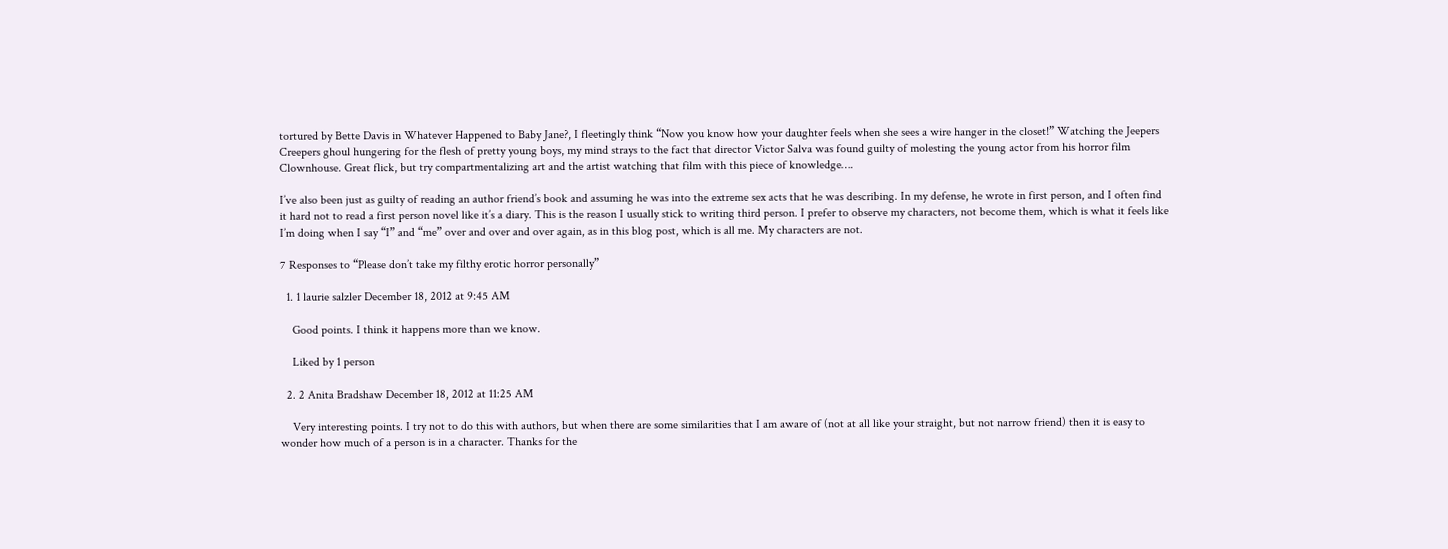tortured by Bette Davis in Whatever Happened to Baby Jane?, I fleetingly think “Now you know how your daughter feels when she sees a wire hanger in the closet!” Watching the Jeepers Creepers ghoul hungering for the flesh of pretty young boys, my mind strays to the fact that director Victor Salva was found guilty of molesting the young actor from his horror film Clownhouse. Great flick, but try compartmentalizing art and the artist watching that film with this piece of knowledge….

I’ve also been just as guilty of reading an author friend’s book and assuming he was into the extreme sex acts that he was describing. In my defense, he wrote in first person, and I often find it hard not to read a first person novel like it’s a diary. This is the reason I usually stick to writing third person. I prefer to observe my characters, not become them, which is what it feels like I’m doing when I say “I” and “me” over and over and over again, as in this blog post, which is all me. My characters are not.

7 Responses to “Please don’t take my filthy erotic horror personally”

  1. 1 laurie salzler December 18, 2012 at 9:45 AM

    Good points. I think it happens more than we know.

    Liked by 1 person

  2. 2 Anita Bradshaw December 18, 2012 at 11:25 AM

    Very interesting points. I try not to do this with authors, but when there are some similarities that I am aware of (not at all like your straight, but not narrow friend) then it is easy to wonder how much of a person is in a character. Thanks for the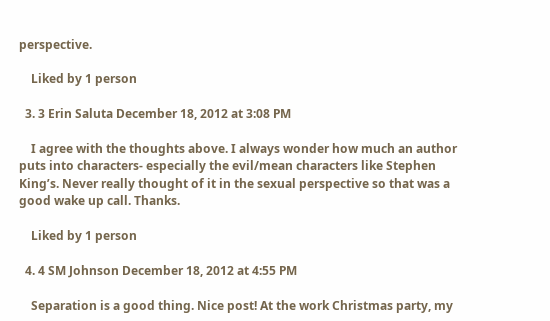perspective.

    Liked by 1 person

  3. 3 Erin Saluta December 18, 2012 at 3:08 PM

    I agree with the thoughts above. I always wonder how much an author puts into characters- especially the evil/mean characters like Stephen King’s. Never really thought of it in the sexual perspective so that was a good wake up call. Thanks.

    Liked by 1 person

  4. 4 SM Johnson December 18, 2012 at 4:55 PM

    Separation is a good thing. Nice post! At the work Christmas party, my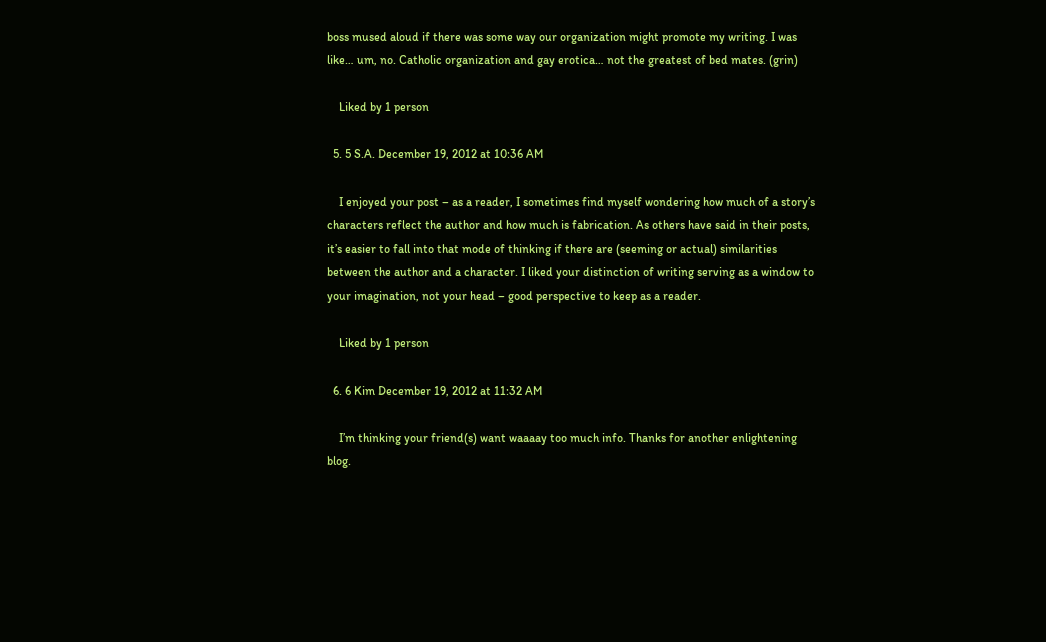boss mused aloud if there was some way our organization might promote my writing. I was like… um, no. Catholic organization and gay erotica… not the greatest of bed mates. (grin)

    Liked by 1 person

  5. 5 S.A. December 19, 2012 at 10:36 AM

    I enjoyed your post – as a reader, I sometimes find myself wondering how much of a story’s characters reflect the author and how much is fabrication. As others have said in their posts, it’s easier to fall into that mode of thinking if there are (seeming or actual) similarities between the author and a character. I liked your distinction of writing serving as a window to your imagination, not your head – good perspective to keep as a reader.

    Liked by 1 person

  6. 6 Kim December 19, 2012 at 11:32 AM

    I’m thinking your friend(s) want waaaay too much info. Thanks for another enlightening blog.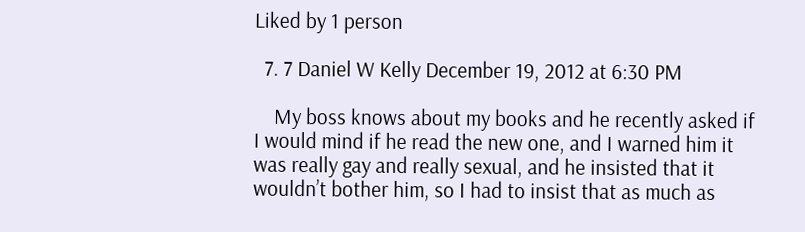Liked by 1 person

  7. 7 Daniel W Kelly December 19, 2012 at 6:30 PM

    My boss knows about my books and he recently asked if I would mind if he read the new one, and I warned him it was really gay and really sexual, and he insisted that it wouldn’t bother him, so I had to insist that as much as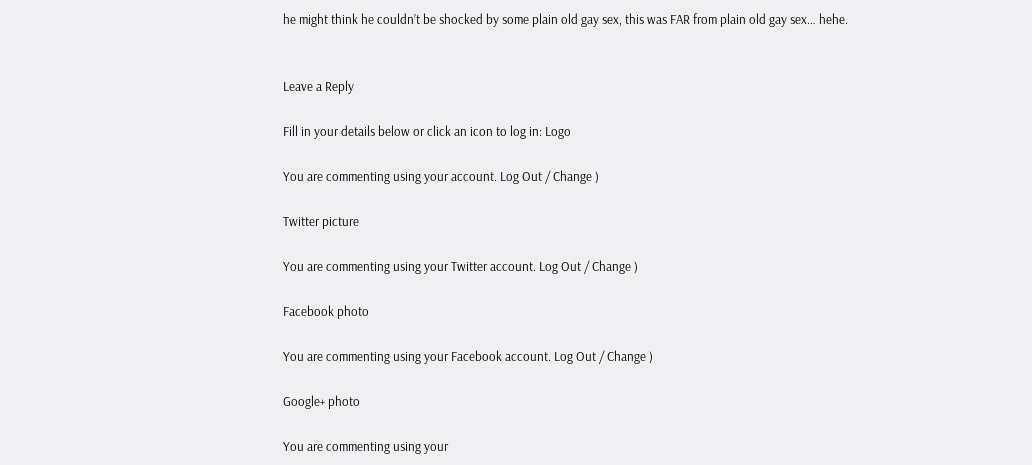he might think he couldn’t be shocked by some plain old gay sex, this was FAR from plain old gay sex… hehe.


Leave a Reply

Fill in your details below or click an icon to log in: Logo

You are commenting using your account. Log Out / Change )

Twitter picture

You are commenting using your Twitter account. Log Out / Change )

Facebook photo

You are commenting using your Facebook account. Log Out / Change )

Google+ photo

You are commenting using your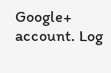Google+ account. Log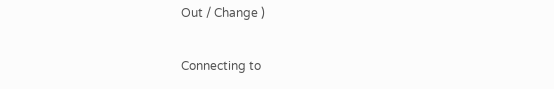Out / Change )

Connecting to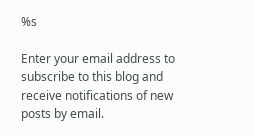%s

Enter your email address to subscribe to this blog and receive notifications of new posts by email.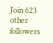Join 623 other followers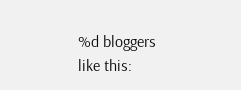%d bloggers like this: